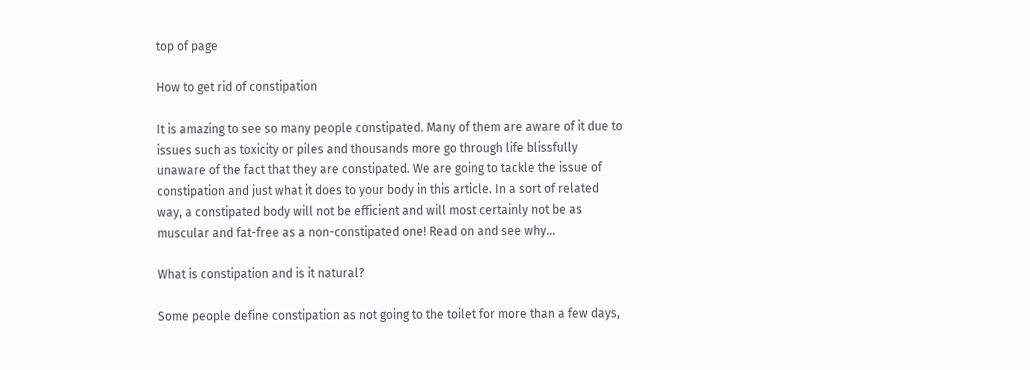top of page

How to get rid of constipation

It is amazing to see so many people constipated. Many of them are aware of it due to issues such as toxicity or piles and thousands more go through life blissfully unaware of the fact that they are constipated. We are going to tackle the issue of constipation and just what it does to your body in this article. In a sort of related way, a constipated body will not be efficient and will most certainly not be as muscular and fat-free as a non-constipated one! Read on and see why…

What is constipation and is it natural?

Some people define constipation as not going to the toilet for more than a few days,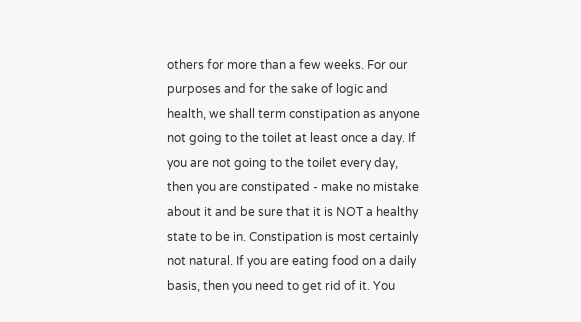others for more than a few weeks. For our purposes and for the sake of logic and health, we shall term constipation as anyone not going to the toilet at least once a day. If you are not going to the toilet every day, then you are constipated - make no mistake about it and be sure that it is NOT a healthy state to be in. Constipation is most certainly not natural. If you are eating food on a daily basis, then you need to get rid of it. You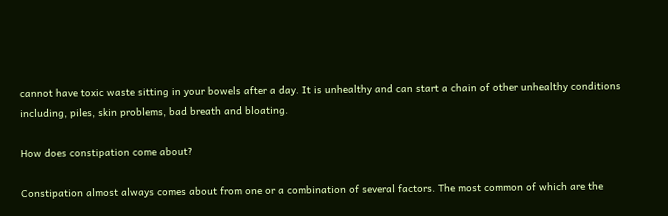cannot have toxic waste sitting in your bowels after a day. It is unhealthy and can start a chain of other unhealthy conditions including, piles, skin problems, bad breath and bloating.

How does constipation come about?

Constipation almost always comes about from one or a combination of several factors. The most common of which are the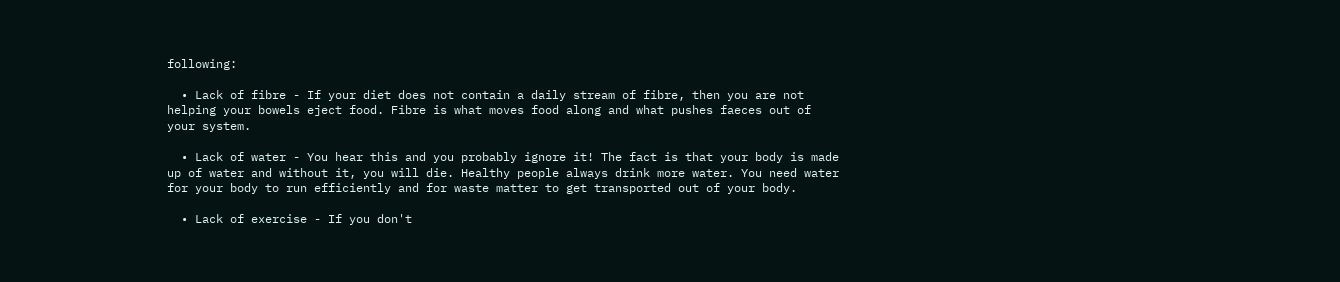following:

  • Lack of fibre - If your diet does not contain a daily stream of fibre, then you are not helping your bowels eject food. Fibre is what moves food along and what pushes faeces out of your system.

  • Lack of water - You hear this and you probably ignore it! The fact is that your body is made up of water and without it, you will die. Healthy people always drink more water. You need water for your body to run efficiently and for waste matter to get transported out of your body.

  • Lack of exercise - If you don't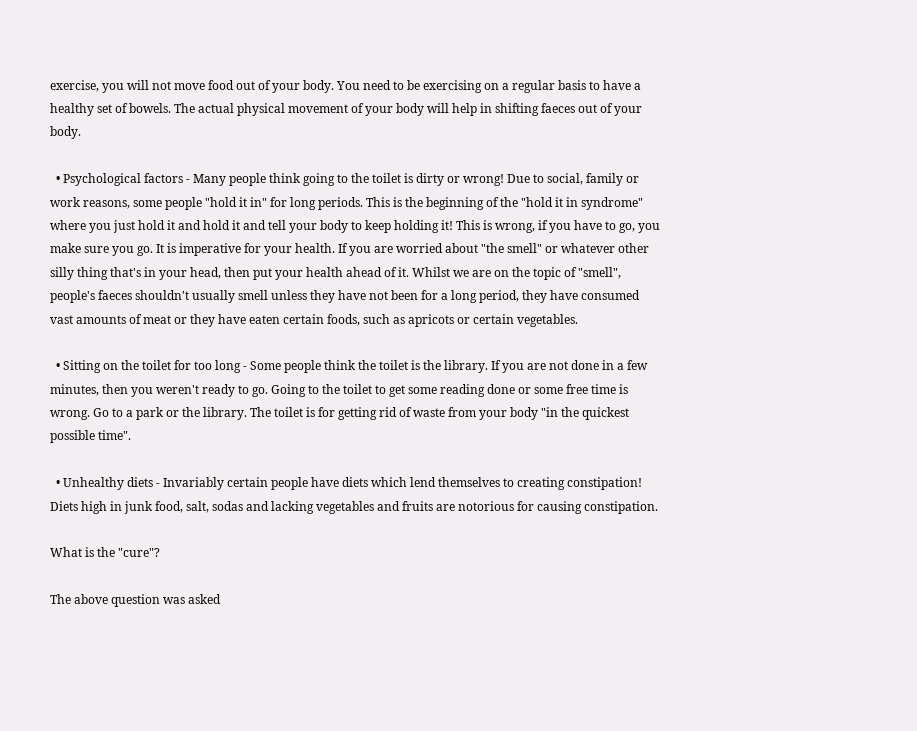exercise, you will not move food out of your body. You need to be exercising on a regular basis to have a healthy set of bowels. The actual physical movement of your body will help in shifting faeces out of your body.

  • Psychological factors - Many people think going to the toilet is dirty or wrong! Due to social, family or work reasons, some people "hold it in" for long periods. This is the beginning of the "hold it in syndrome" where you just hold it and hold it and tell your body to keep holding it! This is wrong, if you have to go, you make sure you go. It is imperative for your health. If you are worried about "the smell" or whatever other silly thing that's in your head, then put your health ahead of it. Whilst we are on the topic of "smell", people's faeces shouldn't usually smell unless they have not been for a long period, they have consumed vast amounts of meat or they have eaten certain foods, such as apricots or certain vegetables.

  • Sitting on the toilet for too long - Some people think the toilet is the library. If you are not done in a few minutes, then you weren't ready to go. Going to the toilet to get some reading done or some free time is wrong. Go to a park or the library. The toilet is for getting rid of waste from your body "in the quickest possible time".

  • Unhealthy diets - Invariably certain people have diets which lend themselves to creating constipation! Diets high in junk food, salt, sodas and lacking vegetables and fruits are notorious for causing constipation.

What is the "cure"?

The above question was asked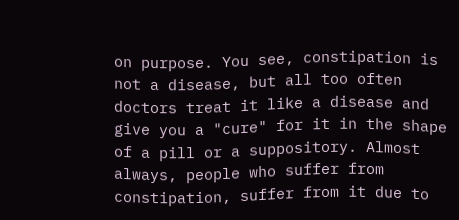on purpose. You see, constipation is not a disease, but all too often doctors treat it like a disease and give you a "cure" for it in the shape of a pill or a suppository. Almost always, people who suffer from constipation, suffer from it due to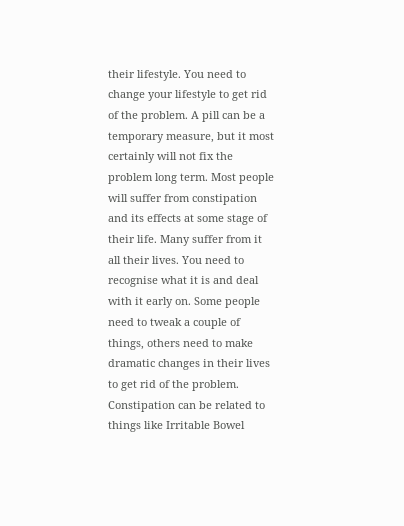their lifestyle. You need to change your lifestyle to get rid of the problem. A pill can be a temporary measure, but it most certainly will not fix the problem long term. Most people will suffer from constipation and its effects at some stage of their life. Many suffer from it all their lives. You need to recognise what it is and deal with it early on. Some people need to tweak a couple of things, others need to make dramatic changes in their lives to get rid of the problem. Constipation can be related to things like Irritable Bowel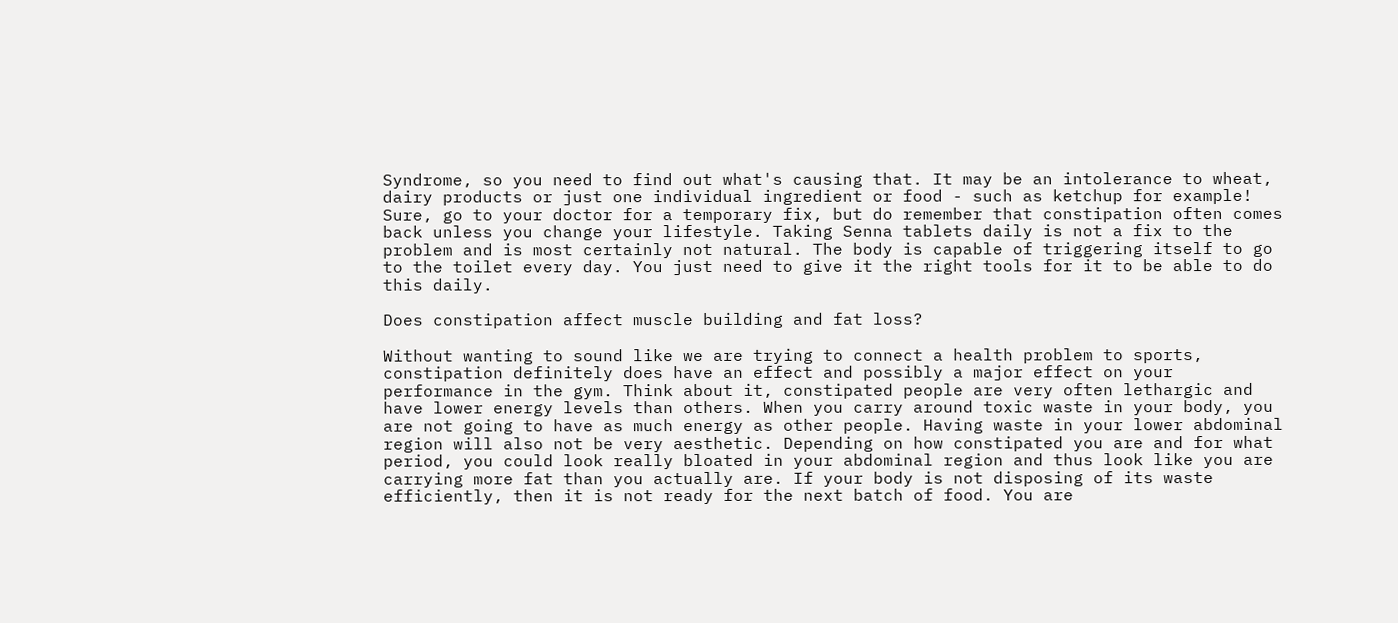Syndrome, so you need to find out what's causing that. It may be an intolerance to wheat, dairy products or just one individual ingredient or food - such as ketchup for example! Sure, go to your doctor for a temporary fix, but do remember that constipation often comes back unless you change your lifestyle. Taking Senna tablets daily is not a fix to the problem and is most certainly not natural. The body is capable of triggering itself to go to the toilet every day. You just need to give it the right tools for it to be able to do this daily.

Does constipation affect muscle building and fat loss?

Without wanting to sound like we are trying to connect a health problem to sports, constipation definitely does have an effect and possibly a major effect on your performance in the gym. Think about it, constipated people are very often lethargic and have lower energy levels than others. When you carry around toxic waste in your body, you are not going to have as much energy as other people. Having waste in your lower abdominal region will also not be very aesthetic. Depending on how constipated you are and for what period, you could look really bloated in your abdominal region and thus look like you are carrying more fat than you actually are. If your body is not disposing of its waste efficiently, then it is not ready for the next batch of food. You are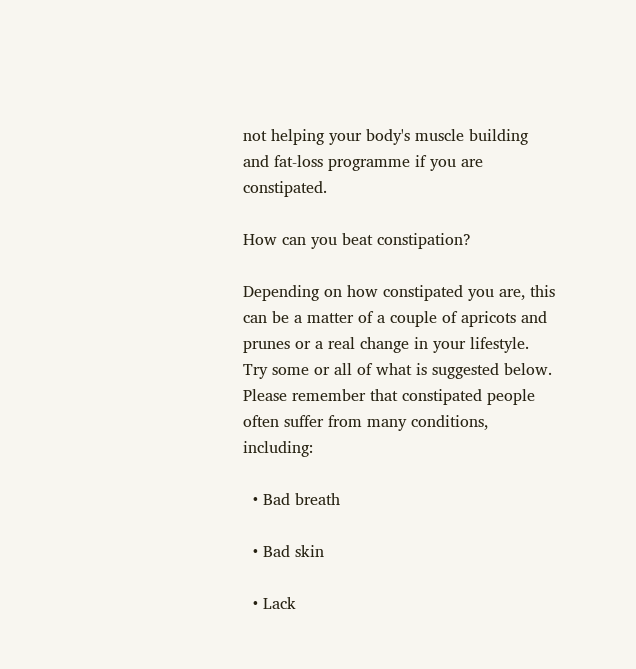not helping your body's muscle building and fat-loss programme if you are constipated.

How can you beat constipation?

Depending on how constipated you are, this can be a matter of a couple of apricots and prunes or a real change in your lifestyle. Try some or all of what is suggested below. Please remember that constipated people often suffer from many conditions, including:

  • Bad breath

  • Bad skin

  • Lack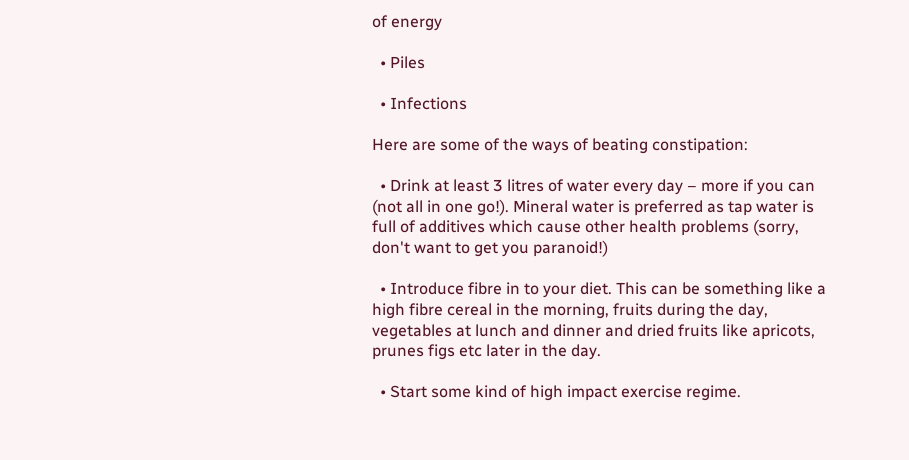of energy

  • Piles

  • Infections

Here are some of the ways of beating constipation:

  • Drink at least 3 litres of water every day – more if you can (not all in one go!). Mineral water is preferred as tap water is full of additives which cause other health problems (sorry, don't want to get you paranoid!)

  • Introduce fibre in to your diet. This can be something like a high fibre cereal in the morning, fruits during the day, vegetables at lunch and dinner and dried fruits like apricots, prunes figs etc later in the day.

  • Start some kind of high impact exercise regime.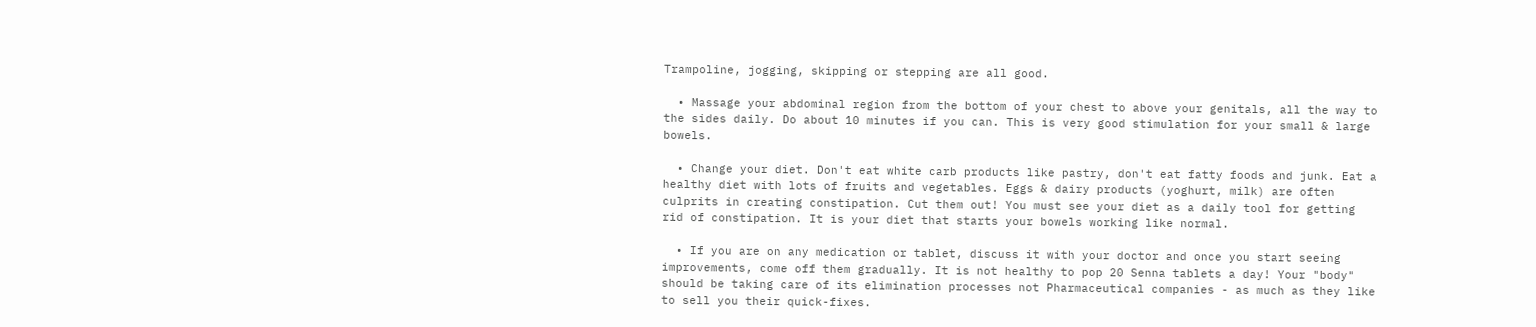Trampoline, jogging, skipping or stepping are all good.

  • Massage your abdominal region from the bottom of your chest to above your genitals, all the way to the sides daily. Do about 10 minutes if you can. This is very good stimulation for your small & large bowels.

  • Change your diet. Don't eat white carb products like pastry, don't eat fatty foods and junk. Eat a healthy diet with lots of fruits and vegetables. Eggs & dairy products (yoghurt, milk) are often culprits in creating constipation. Cut them out! You must see your diet as a daily tool for getting rid of constipation. It is your diet that starts your bowels working like normal.

  • If you are on any medication or tablet, discuss it with your doctor and once you start seeing improvements, come off them gradually. It is not healthy to pop 20 Senna tablets a day! Your "body" should be taking care of its elimination processes not Pharmaceutical companies - as much as they like to sell you their quick-fixes.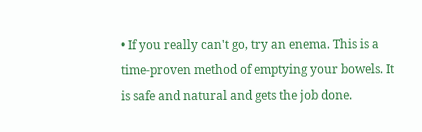• If you really can't go, try an enema. This is a time-proven method of emptying your bowels. It is safe and natural and gets the job done.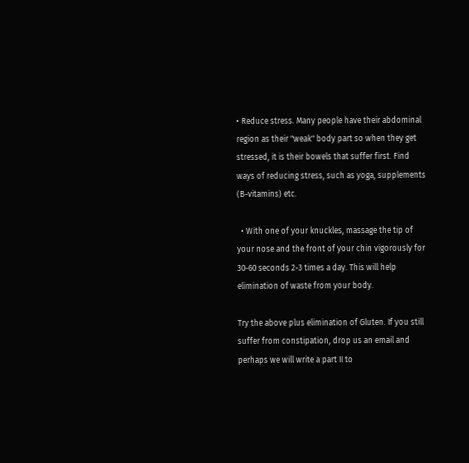• Reduce stress. Many people have their abdominal region as their "weak" body part so when they get stressed, it is their bowels that suffer first. Find ways of reducing stress, such as yoga, supplements (B-vitamins) etc.

  • With one of your knuckles, massage the tip of your nose and the front of your chin vigorously for 30-60 seconds 2-3 times a day. This will help elimination of waste from your body.

Try the above plus elimination of Gluten. If you still suffer from constipation, drop us an email and perhaps we will write a part II to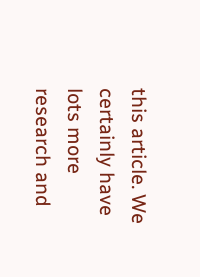this article. We certainly have lots more research and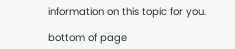information on this topic for you.

bottom of page